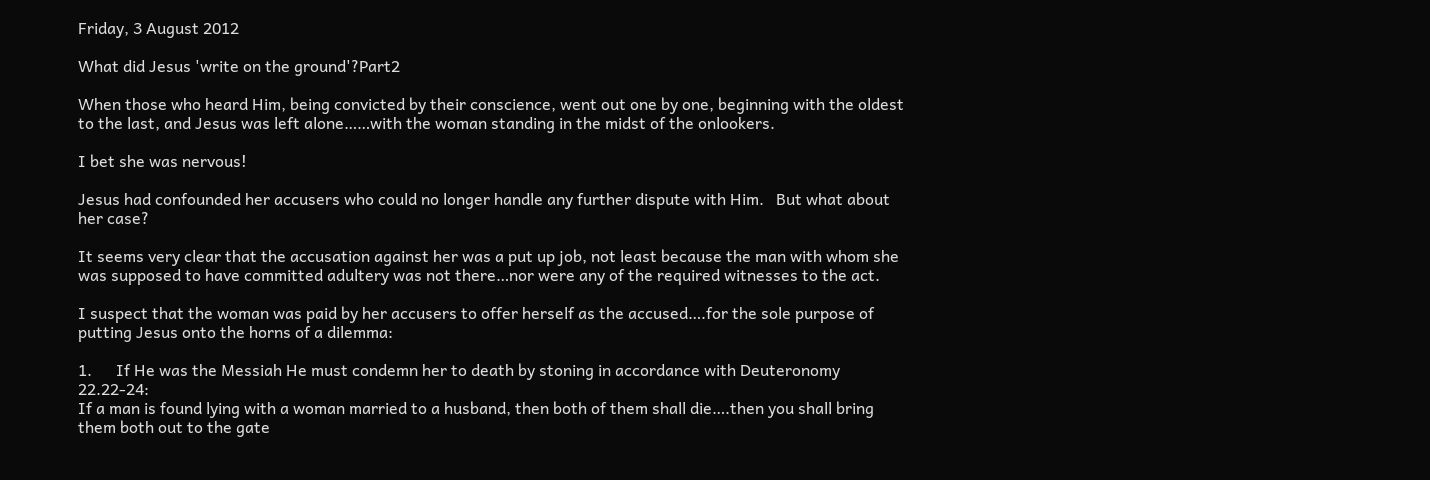Friday, 3 August 2012

What did Jesus 'write on the ground'?Part2

When those who heard Him, being convicted by their conscience, went out one by one, beginning with the oldest to the last, and Jesus was left alone……with the woman standing in the midst of the onlookers.

I bet she was nervous!

Jesus had confounded her accusers who could no longer handle any further dispute with Him.   But what about her case?

It seems very clear that the accusation against her was a put up job, not least because the man with whom she was supposed to have committed adultery was not there…nor were any of the required witnesses to the act.

I suspect that the woman was paid by her accusers to offer herself as the accused….for the sole purpose of putting Jesus onto the horns of a dilemma:

1.      If He was the Messiah He must condemn her to death by stoning in accordance with Deuteronomy 22.22-24:
If a man is found lying with a woman married to a husband, then both of them shall die….then you shall bring them both out to the gate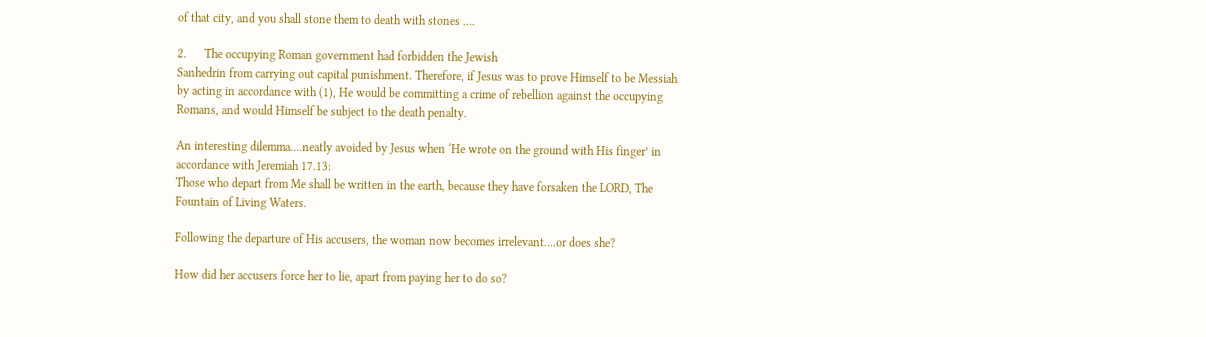of that city, and you shall stone them to death with stones ….

2.      The occupying Roman government had forbidden the Jewish
Sanhedrin from carrying out capital punishment. Therefore, if Jesus was to prove Himself to be Messiah by acting in accordance with (1), He would be committing a crime of rebellion against the occupying Romans, and would Himself be subject to the death penalty.

An interesting dilemma….neatly avoided by Jesus when ‘He wrote on the ground with His finger’ in accordance with Jeremiah 17.13:
Those who depart from Me shall be written in the earth, because they have forsaken the LORD, The Fountain of Living Waters.

Following the departure of His accusers, the woman now becomes irrelevant….or does she?

How did her accusers force her to lie, apart from paying her to do so?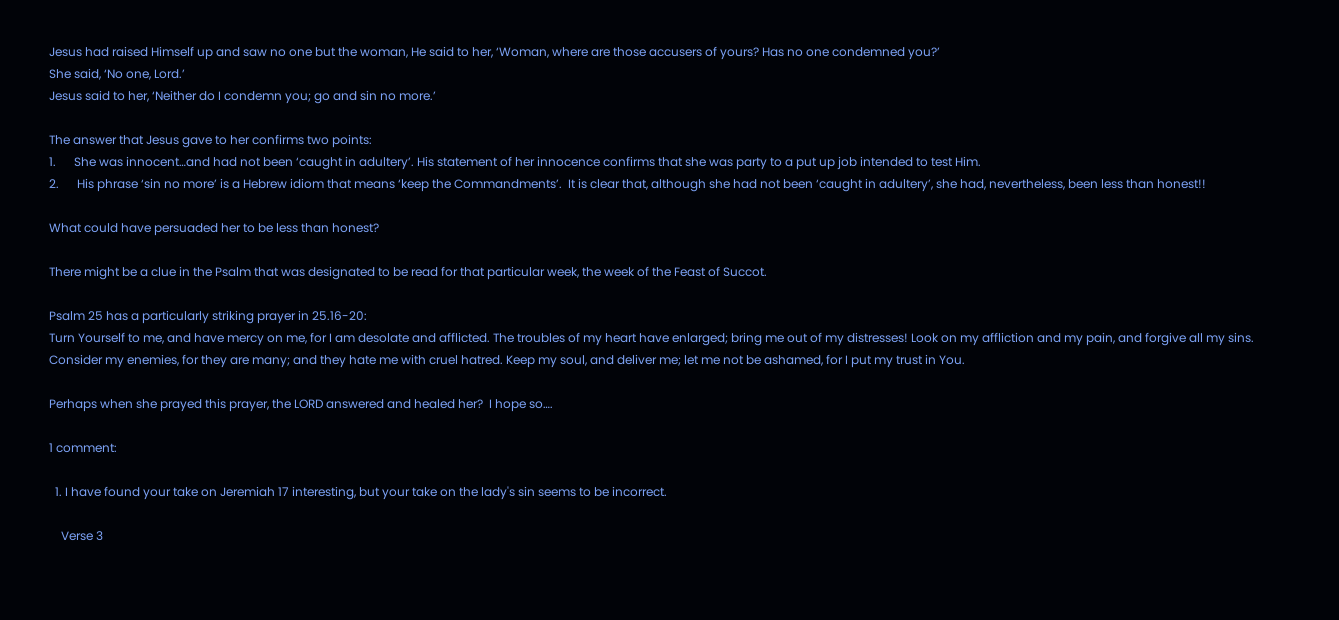Jesus had raised Himself up and saw no one but the woman, He said to her, ‘Woman, where are those accusers of yours? Has no one condemned you?’
She said, ‘No one, Lord.’
Jesus said to her, ‘Neither do I condemn you; go and sin no more.’

The answer that Jesus gave to her confirms two points:
1.      She was innocent…and had not been ‘caught in adultery’. His statement of her innocence confirms that she was party to a put up job intended to test Him.
2.      His phrase ‘sin no more’ is a Hebrew idiom that means ‘keep the Commandments’.  It is clear that, although she had not been ‘caught in adultery’, she had, nevertheless, been less than honest!!

What could have persuaded her to be less than honest?

There might be a clue in the Psalm that was designated to be read for that particular week, the week of the Feast of Succot.

Psalm 25 has a particularly striking prayer in 25.16-20:
Turn Yourself to me, and have mercy on me, for I am desolate and afflicted. The troubles of my heart have enlarged; bring me out of my distresses! Look on my affliction and my pain, and forgive all my sins.
Consider my enemies, for they are many; and they hate me with cruel hatred. Keep my soul, and deliver me; let me not be ashamed, for I put my trust in You.

Perhaps when she prayed this prayer, the LORD answered and healed her?  I hope so….

1 comment:

  1. I have found your take on Jeremiah 17 interesting, but your take on the lady's sin seems to be incorrect.

    Verse 3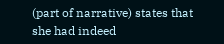(part of narrative) states that she had indeed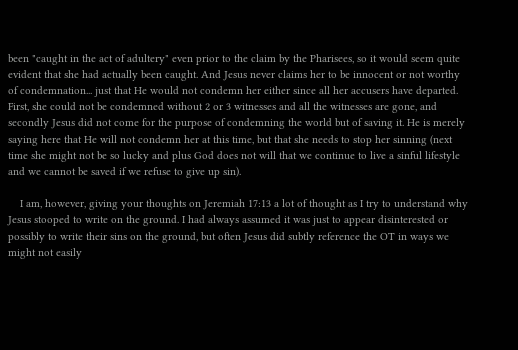been "caught in the act of adultery" even prior to the claim by the Pharisees, so it would seem quite evident that she had actually been caught. And Jesus never claims her to be innocent or not worthy of condemnation... just that He would not condemn her either since all her accusers have departed. First, she could not be condemned without 2 or 3 witnesses and all the witnesses are gone, and secondly Jesus did not come for the purpose of condemning the world but of saving it. He is merely saying here that He will not condemn her at this time, but that she needs to stop her sinning (next time she might not be so lucky and plus God does not will that we continue to live a sinful lifestyle and we cannot be saved if we refuse to give up sin).

    I am, however, giving your thoughts on Jeremiah 17:13 a lot of thought as I try to understand why Jesus stooped to write on the ground. I had always assumed it was just to appear disinterested or possibly to write their sins on the ground, but often Jesus did subtly reference the OT in ways we might not easily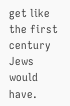get like the first century Jews would have.